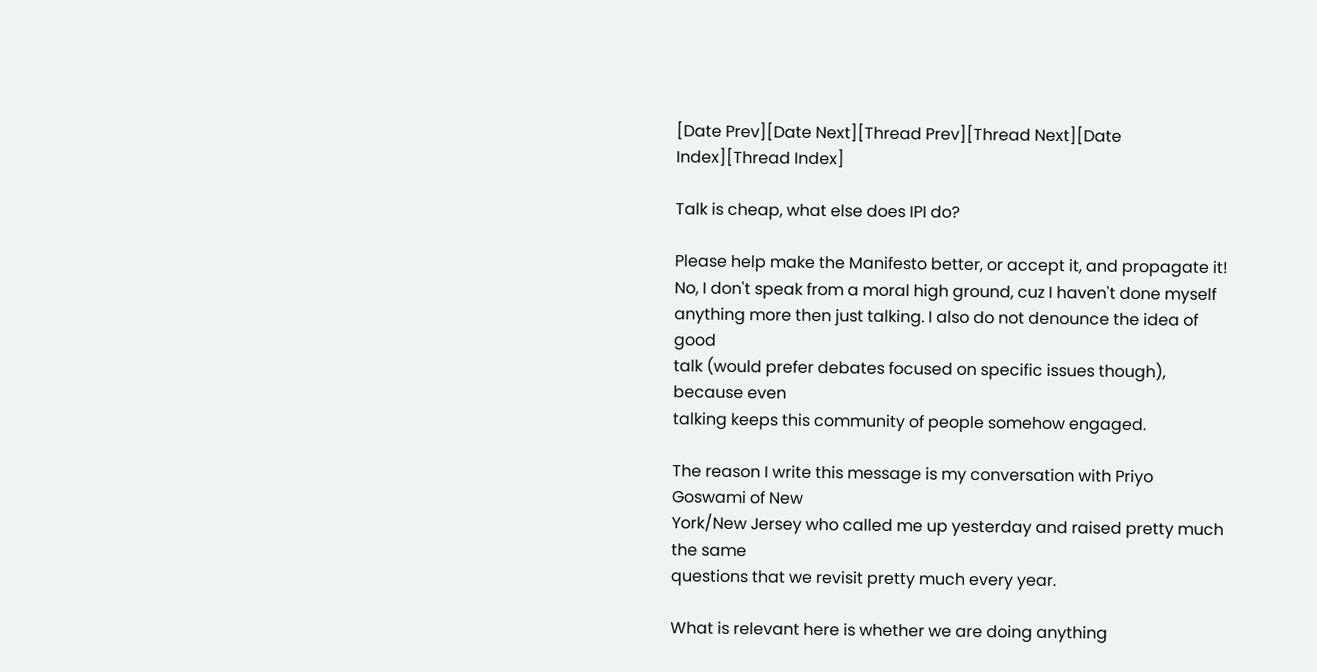[Date Prev][Date Next][Thread Prev][Thread Next][Date Index][Thread Index]

Talk is cheap, what else does IPI do?

Please help make the Manifesto better, or accept it, and propagate it!
No, I don't speak from a moral high ground, cuz I haven't done myself
anything more then just talking. I also do not denounce the idea of good
talk (would prefer debates focused on specific issues though), because even
talking keeps this community of people somehow engaged.

The reason I write this message is my conversation with Priyo Goswami of New
York/New Jersey who called me up yesterday and raised pretty much the same
questions that we revisit pretty much every year.

What is relevant here is whether we are doing anything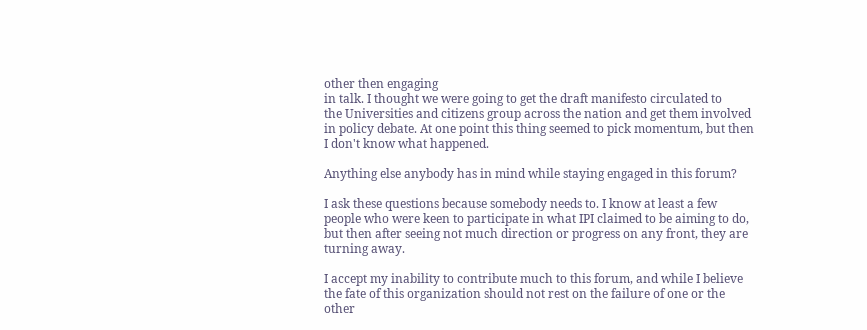other then engaging
in talk. I thought we were going to get the draft manifesto circulated to
the Universities and citizens group across the nation and get them involved
in policy debate. At one point this thing seemed to pick momentum, but then
I don't know what happened.

Anything else anybody has in mind while staying engaged in this forum?

I ask these questions because somebody needs to. I know at least a few
people who were keen to participate in what IPI claimed to be aiming to do,
but then after seeing not much direction or progress on any front, they are
turning away.

I accept my inability to contribute much to this forum, and while I believe
the fate of this organization should not rest on the failure of one or the
other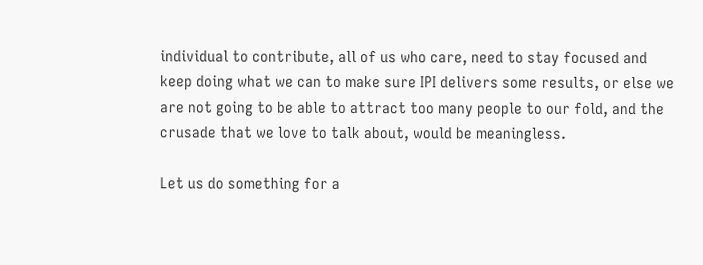individual to contribute, all of us who care, need to stay focused and
keep doing what we can to make sure IPI delivers some results, or else we
are not going to be able to attract too many people to our fold, and the
crusade that we love to talk about, would be meaningless.

Let us do something for a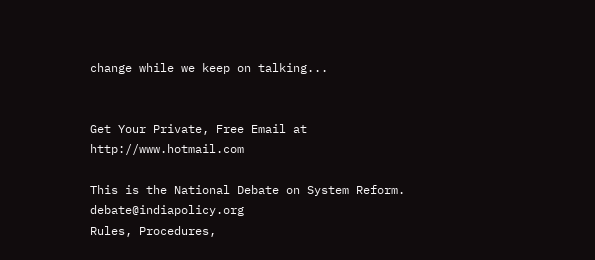change while we keep on talking...


Get Your Private, Free Email at http://www.hotmail.com

This is the National Debate on System Reform.       debate@indiapolicy.org
Rules, Procedures,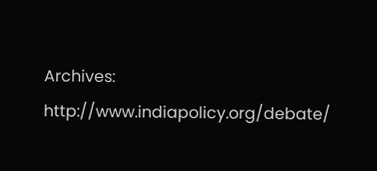Archives:            http://www.indiapolicy.org/debate/